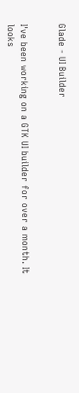Glade - UI Builder


I've been working on a GTK UI builder for over a month. It looks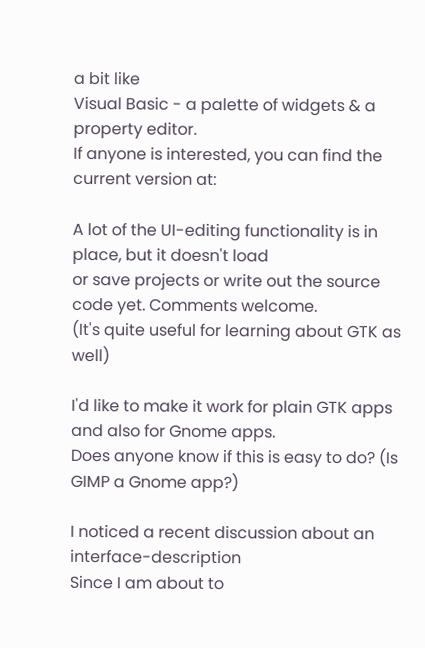a bit like
Visual Basic - a palette of widgets & a property editor.
If anyone is interested, you can find the current version at:

A lot of the UI-editing functionality is in place, but it doesn't load
or save projects or write out the source code yet. Comments welcome.
(It's quite useful for learning about GTK as well)

I'd like to make it work for plain GTK apps and also for Gnome apps.
Does anyone know if this is easy to do? (Is GIMP a Gnome app?)

I noticed a recent discussion about an interface-description
Since I am about to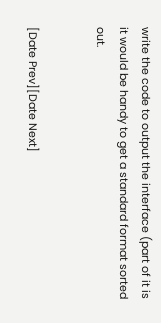write the code to output the interface (part of it is
it would be handy to get a standard format sorted out.


[Date Prev][Date Next]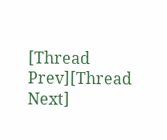[Thread Prev][Thread Next]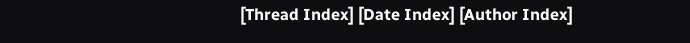[Thread Index] [Date Index] [Author Index]